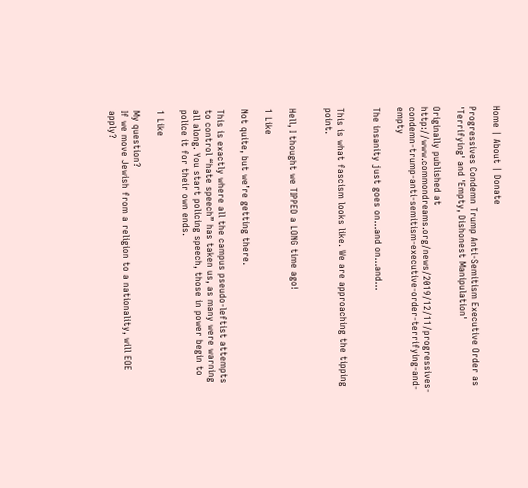Home | About | Donate

Progressives Condemn Trump Anti-Semitism Executive Order as 'Terrifying' and 'Empty, Dishonest Manipulation'

Originally published at http://www.commondreams.org/news/2019/12/11/progressives-condemn-trump-anti-semitism-executive-order-terrifying-and-empty

The insanity just goes on…and on…and…


This is what fascism looks like. We are approaching the tipping point.


Hell, I thought we TIPPED a LONG time ago!

1 Like

Not quite, but we’re getting there.

This is exactly where all the campus pseudo-leftist attempts to control “hate speech” has taken us, as many were warning all along. You start policing speech, those in power begin to police it for their own ends.

1 Like

My question?
If we move Jewish from a religion to a nationality, will EOE apply?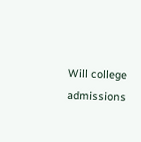Will college admissions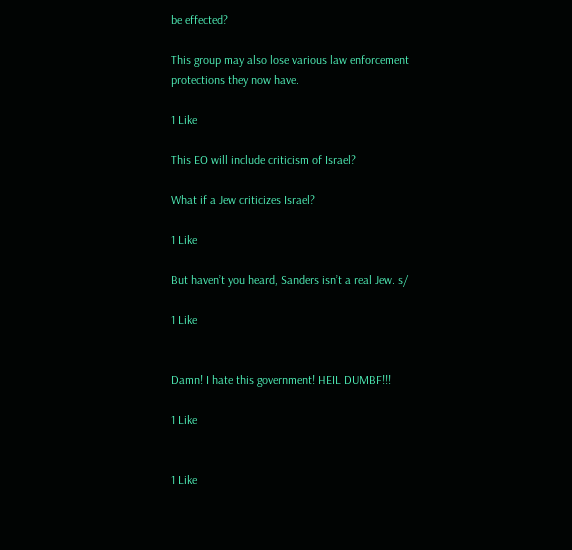be effected?

This group may also lose various law enforcement protections they now have.

1 Like

This EO will include criticism of Israel?

What if a Jew criticizes Israel?

1 Like

But haven’t you heard, Sanders isn’t a real Jew. s/

1 Like


Damn! I hate this government! HEIL DUMBF!!!

1 Like


1 Like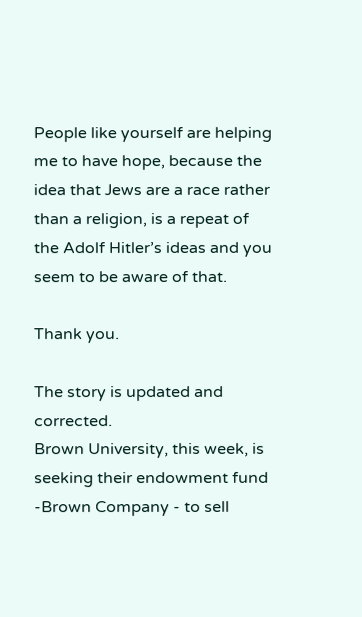People like yourself are helping me to have hope, because the idea that Jews are a race rather than a religion, is a repeat of the Adolf Hitler’s ideas and you seem to be aware of that.

Thank you.

The story is updated and corrected.
Brown University, this week, is seeking their endowment fund -Brown Company - to sell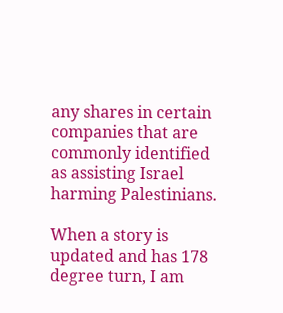any shares in certain companies that are commonly identified as assisting Israel harming Palestinians.

When a story is updated and has 178 degree turn, I am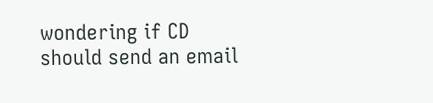wondering if CD should send an email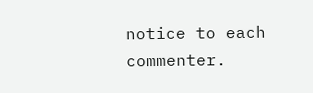notice to each commenter.